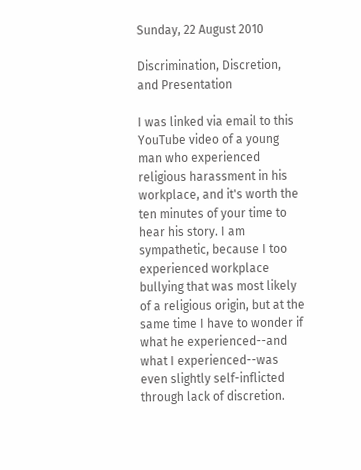Sunday, 22 August 2010

Discrimination, Discretion, and Presentation

I was linked via email to this YouTube video of a young man who experienced religious harassment in his workplace, and it's worth the ten minutes of your time to hear his story. I am sympathetic, because I too experienced workplace bullying that was most likely of a religious origin, but at the same time I have to wonder if what he experienced--and what I experienced--was even slightly self-inflicted through lack of discretion.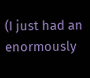(I just had an enormously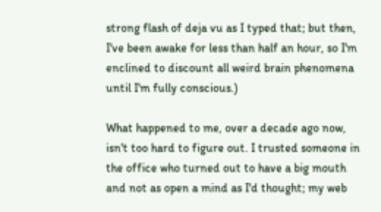strong flash of deja vu as I typed that; but then, I've been awake for less than half an hour, so I'm enclined to discount all weird brain phenomena until I'm fully conscious.)

What happened to me, over a decade ago now, isn't too hard to figure out. I trusted someone in the office who turned out to have a big mouth and not as open a mind as I'd thought; my web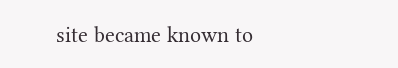site became known to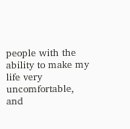people with the ability to make my life very uncomfortable, and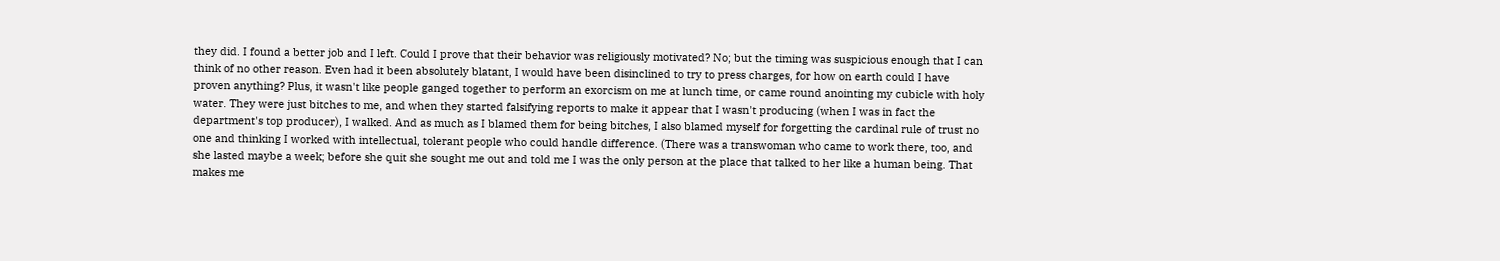they did. I found a better job and I left. Could I prove that their behavior was religiously motivated? No; but the timing was suspicious enough that I can think of no other reason. Even had it been absolutely blatant, I would have been disinclined to try to press charges, for how on earth could I have proven anything? Plus, it wasn't like people ganged together to perform an exorcism on me at lunch time, or came round anointing my cubicle with holy water. They were just bitches to me, and when they started falsifying reports to make it appear that I wasn't producing (when I was in fact the department's top producer), I walked. And as much as I blamed them for being bitches, I also blamed myself for forgetting the cardinal rule of trust no one and thinking I worked with intellectual, tolerant people who could handle difference. (There was a transwoman who came to work there, too, and she lasted maybe a week; before she quit she sought me out and told me I was the only person at the place that talked to her like a human being. That makes me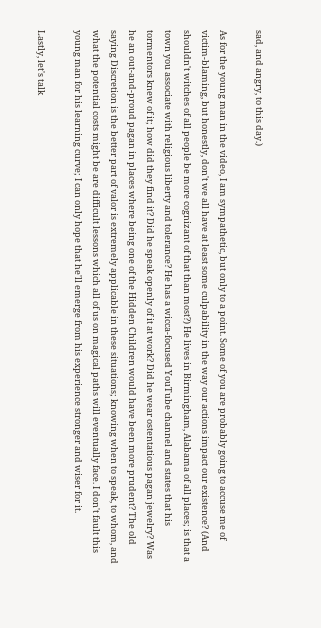sad, and angry, to this day.)

As for the young man in the video, I am sympathetic, but only to a point. Some of you are probably going to accuse me of victim-blaming, but honestly, don't we all have at least some culpability in the way our actions impact our existence? (And shouldn't witches of all people be more cognizant of that than most?) He lives in Birmingham, Alabama of all places; is that a town you associate with religious liberty and tolerance? He has a wicca-focused YouTube channel and states that his tormentors knew of it; how did they find it? Did he speak openly of it at work? Did he wear ostentatious pagan jewelry? Was he an out-and-proud pagan in places where being one of the Hidden Children would have been more prudent? The old saying Discretion is the better part of valor is extremely applicable in these situations; knowing when to speak, to whom, and what the potential costs might be are difficult lessons which all of us on magical paths will eventually face. I don't fault this young man for his learning curve; I can only hope that he'll emerge from his experience stronger and wiser for it.

Lastly, let's talk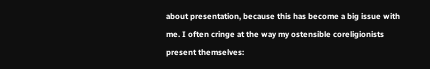about presentation, because this has become a big issue with me. I often cringe at the way my ostensible coreligionists present themselves: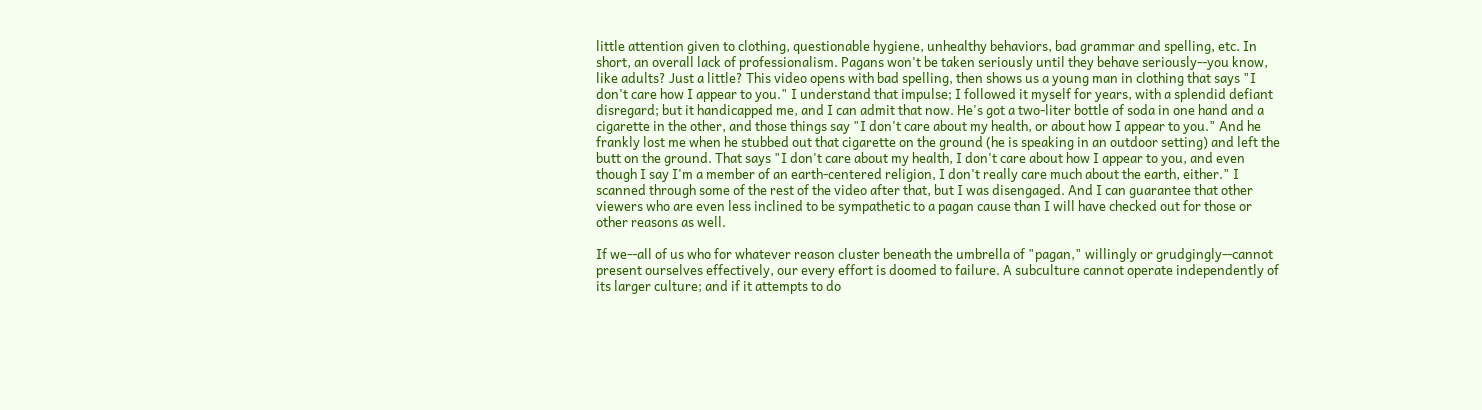little attention given to clothing, questionable hygiene, unhealthy behaviors, bad grammar and spelling, etc. In short, an overall lack of professionalism. Pagans won't be taken seriously until they behave seriously--you know, like adults? Just a little? This video opens with bad spelling, then shows us a young man in clothing that says "I don't care how I appear to you." I understand that impulse; I followed it myself for years, with a splendid defiant disregard; but it handicapped me, and I can admit that now. He's got a two-liter bottle of soda in one hand and a cigarette in the other, and those things say "I don't care about my health, or about how I appear to you." And he frankly lost me when he stubbed out that cigarette on the ground (he is speaking in an outdoor setting) and left the butt on the ground. That says "I don't care about my health, I don't care about how I appear to you, and even though I say I'm a member of an earth-centered religion, I don't really care much about the earth, either." I scanned through some of the rest of the video after that, but I was disengaged. And I can guarantee that other viewers who are even less inclined to be sympathetic to a pagan cause than I will have checked out for those or other reasons as well.

If we--all of us who for whatever reason cluster beneath the umbrella of "pagan," willingly or grudgingly--cannot present ourselves effectively, our every effort is doomed to failure. A subculture cannot operate independently of its larger culture; and if it attempts to do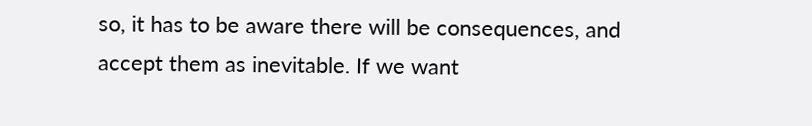so, it has to be aware there will be consequences, and accept them as inevitable. If we want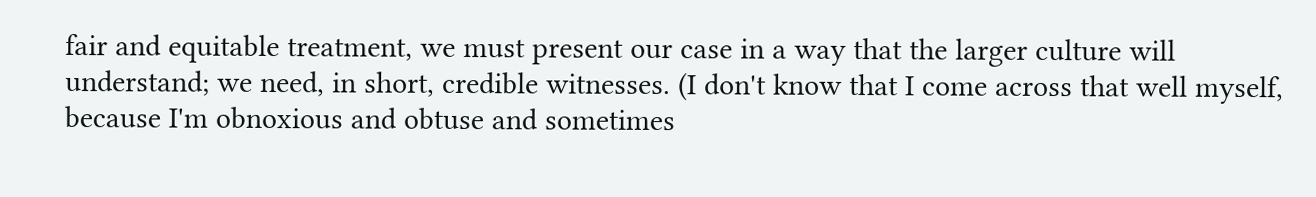fair and equitable treatment, we must present our case in a way that the larger culture will understand; we need, in short, credible witnesses. (I don't know that I come across that well myself, because I'm obnoxious and obtuse and sometimes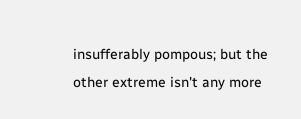insufferably pompous; but the other extreme isn't any more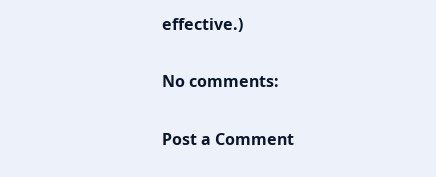effective.)

No comments:

Post a Comment